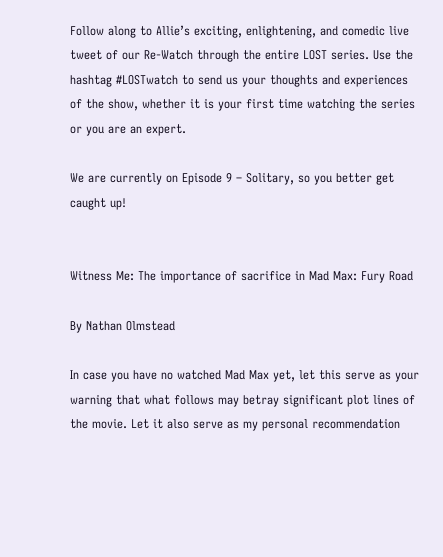Follow along to Allie’s exciting, enlightening, and comedic live tweet of our Re-Watch through the entire LOST series. Use the hashtag #LOSTwatch to send us your thoughts and experiences of the show, whether it is your first time watching the series or you are an expert.

We are currently on Episode 9 – Solitary, so you better get caught up!


Witness Me: The importance of sacrifice in Mad Max: Fury Road

By Nathan Olmstead

In case you have no watched Mad Max yet, let this serve as your warning that what follows may betray significant plot lines of the movie. Let it also serve as my personal recommendation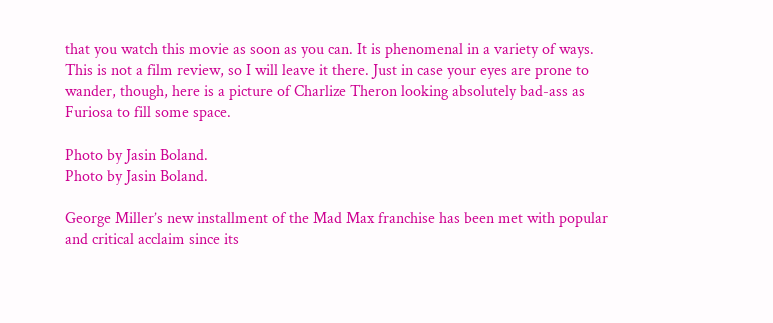that you watch this movie as soon as you can. It is phenomenal in a variety of ways. This is not a film review, so I will leave it there. Just in case your eyes are prone to wander, though, here is a picture of Charlize Theron looking absolutely bad-ass as Furiosa to fill some space.

Photo by Jasin Boland.
Photo by Jasin Boland.

George Miller’s new installment of the Mad Max franchise has been met with popular and critical acclaim since its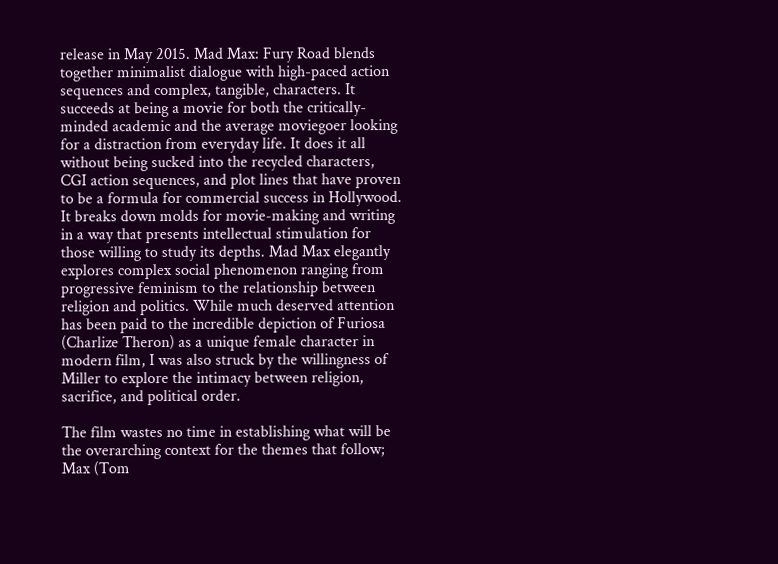release in May 2015. Mad Max: Fury Road blends together minimalist dialogue with high-paced action sequences and complex, tangible, characters. It succeeds at being a movie for both the critically-minded academic and the average moviegoer looking for a distraction from everyday life. It does it all without being sucked into the recycled characters, CGI action sequences, and plot lines that have proven to be a formula for commercial success in Hollywood. It breaks down molds for movie-making and writing in a way that presents intellectual stimulation for those willing to study its depths. Mad Max elegantly explores complex social phenomenon ranging from progressive feminism to the relationship between religion and politics. While much deserved attention has been paid to the incredible depiction of Furiosa (Charlize Theron) as a unique female character in modern film, I was also struck by the willingness of Miller to explore the intimacy between religion, sacrifice, and political order.

The film wastes no time in establishing what will be the overarching context for the themes that follow; Max (Tom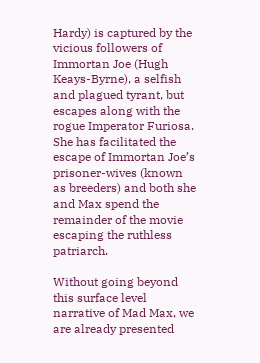Hardy) is captured by the vicious followers of Immortan Joe (Hugh Keays-Byrne), a selfish and plagued tyrant, but escapes along with the rogue Imperator Furiosa. She has facilitated the escape of Immortan Joe’s prisoner-wives (known as breeders) and both she and Max spend the remainder of the movie escaping the ruthless patriarch.

Without going beyond this surface level narrative of Mad Max, we are already presented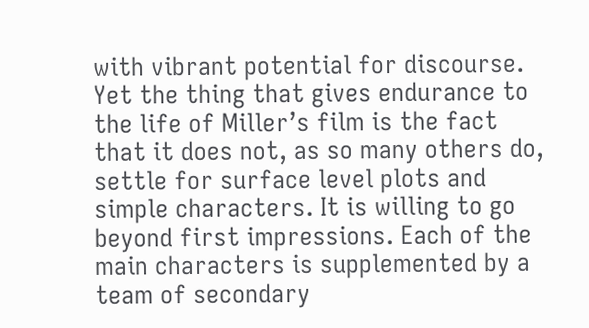with vibrant potential for discourse. Yet the thing that gives endurance to the life of Miller’s film is the fact that it does not, as so many others do, settle for surface level plots and simple characters. It is willing to go beyond first impressions. Each of the main characters is supplemented by a team of secondary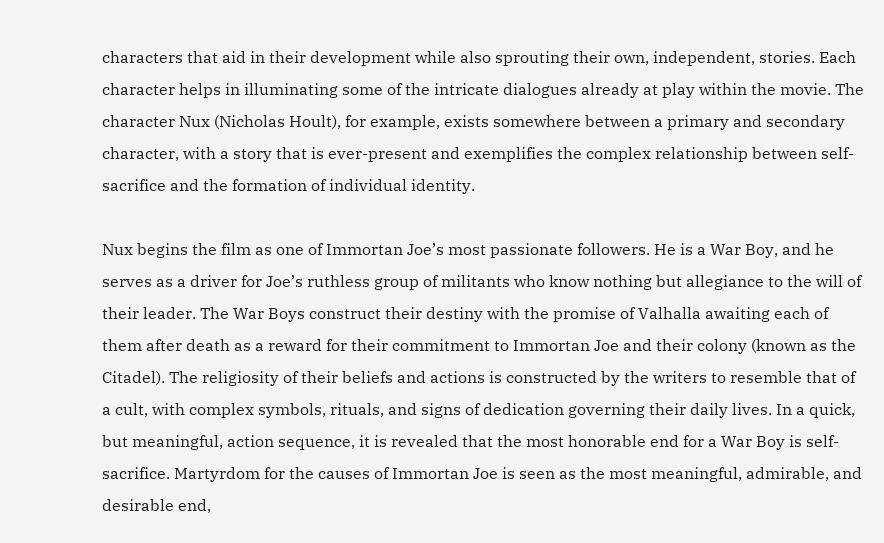characters that aid in their development while also sprouting their own, independent, stories. Each character helps in illuminating some of the intricate dialogues already at play within the movie. The character Nux (Nicholas Hoult), for example, exists somewhere between a primary and secondary character, with a story that is ever-present and exemplifies the complex relationship between self-sacrifice and the formation of individual identity.

Nux begins the film as one of Immortan Joe’s most passionate followers. He is a War Boy, and he serves as a driver for Joe’s ruthless group of militants who know nothing but allegiance to the will of their leader. The War Boys construct their destiny with the promise of Valhalla awaiting each of them after death as a reward for their commitment to Immortan Joe and their colony (known as the Citadel). The religiosity of their beliefs and actions is constructed by the writers to resemble that of a cult, with complex symbols, rituals, and signs of dedication governing their daily lives. In a quick, but meaningful, action sequence, it is revealed that the most honorable end for a War Boy is self-sacrifice. Martyrdom for the causes of Immortan Joe is seen as the most meaningful, admirable, and desirable end,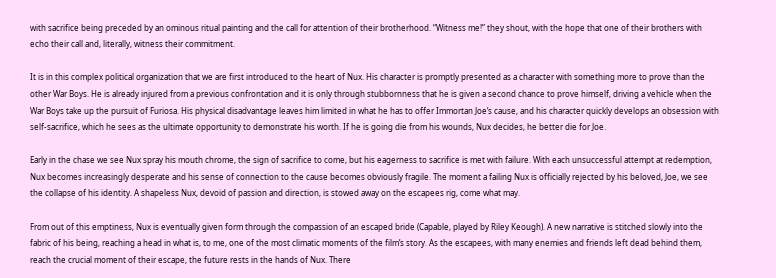with sacrifice being preceded by an ominous ritual painting and the call for attention of their brotherhood. “Witness me!” they shout, with the hope that one of their brothers with echo their call and, literally, witness their commitment.

It is in this complex political organization that we are first introduced to the heart of Nux. His character is promptly presented as a character with something more to prove than the other War Boys. He is already injured from a previous confrontation and it is only through stubbornness that he is given a second chance to prove himself, driving a vehicle when the War Boys take up the pursuit of Furiosa. His physical disadvantage leaves him limited in what he has to offer Immortan Joe’s cause, and his character quickly develops an obsession with self-sacrifice, which he sees as the ultimate opportunity to demonstrate his worth. If he is going die from his wounds, Nux decides, he better die for Joe.

Early in the chase we see Nux spray his mouth chrome, the sign of sacrifice to come, but his eagerness to sacrifice is met with failure. With each unsuccessful attempt at redemption, Nux becomes increasingly desperate and his sense of connection to the cause becomes obviously fragile. The moment a failing Nux is officially rejected by his beloved, Joe, we see the collapse of his identity. A shapeless Nux, devoid of passion and direction, is stowed away on the escapees rig, come what may.

From out of this emptiness, Nux is eventually given form through the compassion of an escaped bride (Capable, played by Riley Keough). A new narrative is stitched slowly into the fabric of his being, reaching a head in what is, to me, one of the most climatic moments of the film’s story. As the escapees, with many enemies and friends left dead behind them, reach the crucial moment of their escape, the future rests in the hands of Nux. There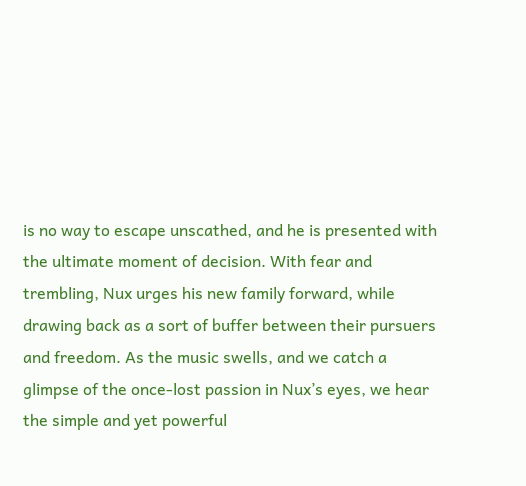is no way to escape unscathed, and he is presented with the ultimate moment of decision. With fear and trembling, Nux urges his new family forward, while drawing back as a sort of buffer between their pursuers and freedom. As the music swells, and we catch a glimpse of the once-lost passion in Nux’s eyes, we hear the simple and yet powerful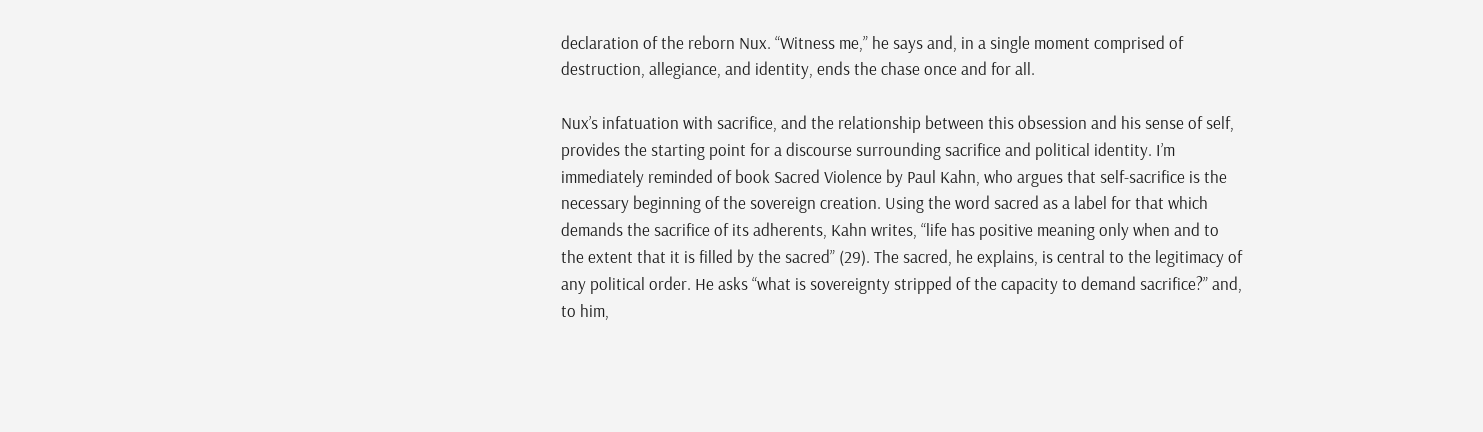declaration of the reborn Nux. “Witness me,” he says and, in a single moment comprised of destruction, allegiance, and identity, ends the chase once and for all.

Nux’s infatuation with sacrifice, and the relationship between this obsession and his sense of self, provides the starting point for a discourse surrounding sacrifice and political identity. I’m immediately reminded of book Sacred Violence by Paul Kahn, who argues that self-sacrifice is the necessary beginning of the sovereign creation. Using the word sacred as a label for that which demands the sacrifice of its adherents, Kahn writes, “life has positive meaning only when and to the extent that it is filled by the sacred” (29). The sacred, he explains, is central to the legitimacy of any political order. He asks “what is sovereignty stripped of the capacity to demand sacrifice?” and, to him,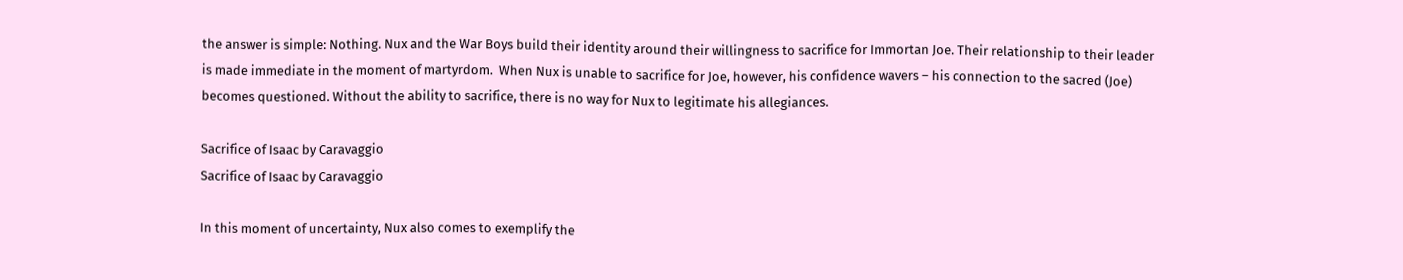the answer is simple: Nothing. Nux and the War Boys build their identity around their willingness to sacrifice for Immortan Joe. Their relationship to their leader is made immediate in the moment of martyrdom.  When Nux is unable to sacrifice for Joe, however, his confidence wavers – his connection to the sacred (Joe) becomes questioned. Without the ability to sacrifice, there is no way for Nux to legitimate his allegiances.

Sacrifice of Isaac by Caravaggio
Sacrifice of Isaac by Caravaggio

In this moment of uncertainty, Nux also comes to exemplify the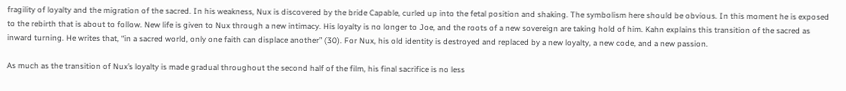fragility of loyalty and the migration of the sacred. In his weakness, Nux is discovered by the bride Capable, curled up into the fetal position and shaking. The symbolism here should be obvious. In this moment he is exposed to the rebirth that is about to follow. New life is given to Nux through a new intimacy. His loyalty is no longer to Joe, and the roots of a new sovereign are taking hold of him. Kahn explains this transition of the sacred as inward turning. He writes that, “in a sacred world, only one faith can displace another” (30). For Nux, his old identity is destroyed and replaced by a new loyalty, a new code, and a new passion.

As much as the transition of Nux’s loyalty is made gradual throughout the second half of the film, his final sacrifice is no less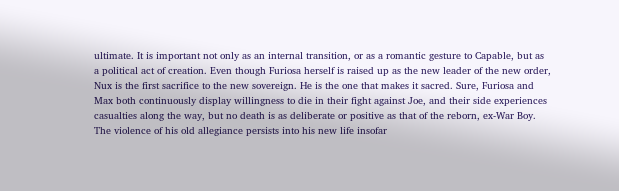ultimate. It is important not only as an internal transition, or as a romantic gesture to Capable, but as a political act of creation. Even though Furiosa herself is raised up as the new leader of the new order, Nux is the first sacrifice to the new sovereign. He is the one that makes it sacred. Sure, Furiosa and Max both continuously display willingness to die in their fight against Joe, and their side experiences casualties along the way, but no death is as deliberate or positive as that of the reborn, ex-War Boy. The violence of his old allegiance persists into his new life insofar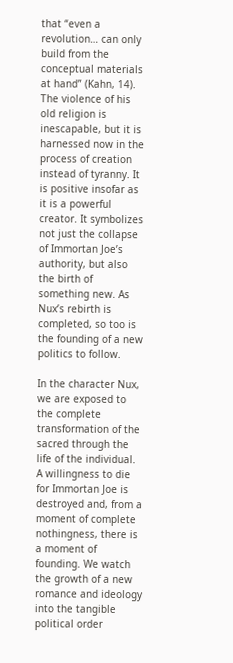that “even a revolution… can only build from the conceptual materials at hand” (Kahn, 14). The violence of his old religion is inescapable, but it is harnessed now in the process of creation instead of tyranny. It is positive insofar as it is a powerful creator. It symbolizes not just the collapse of Immortan Joe’s authority, but also the birth of something new. As Nux’s rebirth is completed, so too is the founding of a new politics to follow.

In the character Nux, we are exposed to the complete transformation of the sacred through the life of the individual. A willingness to die for Immortan Joe is destroyed and, from a moment of complete nothingness, there is a moment of founding. We watch the growth of a new romance and ideology into the tangible political order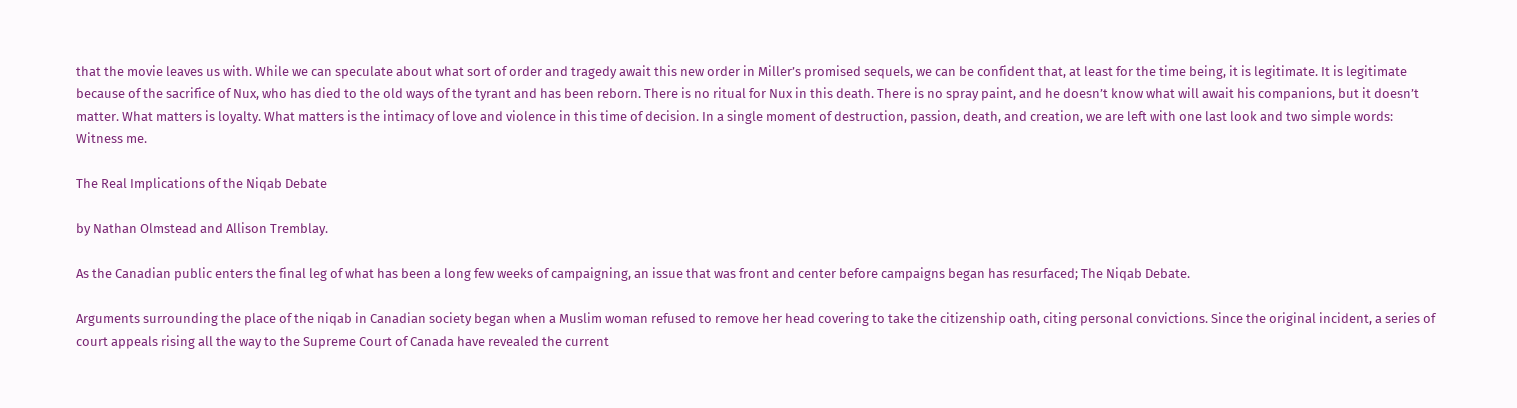that the movie leaves us with. While we can speculate about what sort of order and tragedy await this new order in Miller’s promised sequels, we can be confident that, at least for the time being, it is legitimate. It is legitimate because of the sacrifice of Nux, who has died to the old ways of the tyrant and has been reborn. There is no ritual for Nux in this death. There is no spray paint, and he doesn’t know what will await his companions, but it doesn’t matter. What matters is loyalty. What matters is the intimacy of love and violence in this time of decision. In a single moment of destruction, passion, death, and creation, we are left with one last look and two simple words: Witness me.

The Real Implications of the Niqab Debate

by Nathan Olmstead and Allison Tremblay.

As the Canadian public enters the final leg of what has been a long few weeks of campaigning, an issue that was front and center before campaigns began has resurfaced; The Niqab Debate.

Arguments surrounding the place of the niqab in Canadian society began when a Muslim woman refused to remove her head covering to take the citizenship oath, citing personal convictions. Since the original incident, a series of court appeals rising all the way to the Supreme Court of Canada have revealed the current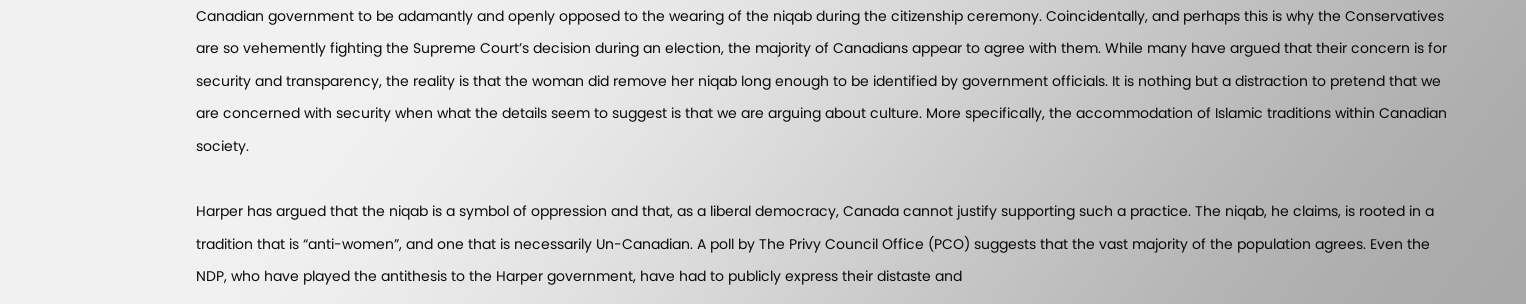Canadian government to be adamantly and openly opposed to the wearing of the niqab during the citizenship ceremony. Coincidentally, and perhaps this is why the Conservatives are so vehemently fighting the Supreme Court’s decision during an election, the majority of Canadians appear to agree with them. While many have argued that their concern is for security and transparency, the reality is that the woman did remove her niqab long enough to be identified by government officials. It is nothing but a distraction to pretend that we are concerned with security when what the details seem to suggest is that we are arguing about culture. More specifically, the accommodation of Islamic traditions within Canadian society.

Harper has argued that the niqab is a symbol of oppression and that, as a liberal democracy, Canada cannot justify supporting such a practice. The niqab, he claims, is rooted in a tradition that is “anti-women”, and one that is necessarily Un-Canadian. A poll by The Privy Council Office (PCO) suggests that the vast majority of the population agrees. Even the NDP, who have played the antithesis to the Harper government, have had to publicly express their distaste and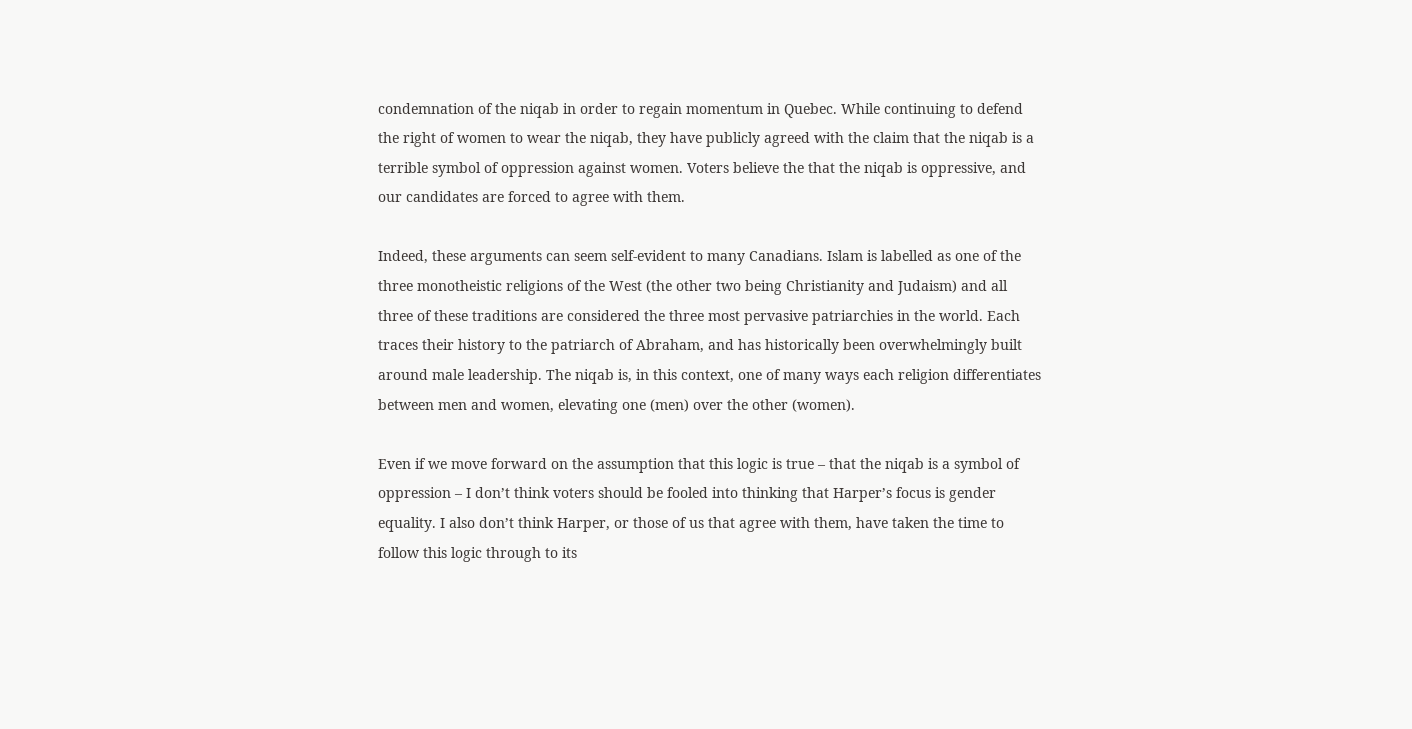condemnation of the niqab in order to regain momentum in Quebec. While continuing to defend the right of women to wear the niqab, they have publicly agreed with the claim that the niqab is a terrible symbol of oppression against women. Voters believe the that the niqab is oppressive, and our candidates are forced to agree with them.

Indeed, these arguments can seem self-evident to many Canadians. Islam is labelled as one of the three monotheistic religions of the West (the other two being Christianity and Judaism) and all three of these traditions are considered the three most pervasive patriarchies in the world. Each traces their history to the patriarch of Abraham, and has historically been overwhelmingly built around male leadership. The niqab is, in this context, one of many ways each religion differentiates between men and women, elevating one (men) over the other (women).

Even if we move forward on the assumption that this logic is true – that the niqab is a symbol of oppression – I don’t think voters should be fooled into thinking that Harper’s focus is gender equality. I also don’t think Harper, or those of us that agree with them, have taken the time to follow this logic through to its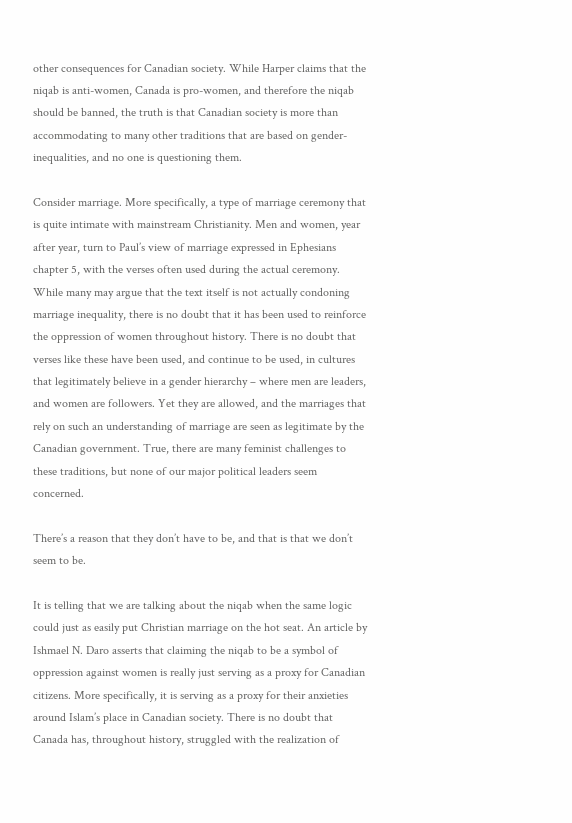other consequences for Canadian society. While Harper claims that the niqab is anti-women, Canada is pro-women, and therefore the niqab should be banned, the truth is that Canadian society is more than accommodating to many other traditions that are based on gender-inequalities, and no one is questioning them.

Consider marriage. More specifically, a type of marriage ceremony that is quite intimate with mainstream Christianity. Men and women, year after year, turn to Paul’s view of marriage expressed in Ephesians chapter 5, with the verses often used during the actual ceremony. While many may argue that the text itself is not actually condoning marriage inequality, there is no doubt that it has been used to reinforce the oppression of women throughout history. There is no doubt that verses like these have been used, and continue to be used, in cultures that legitimately believe in a gender hierarchy – where men are leaders, and women are followers. Yet they are allowed, and the marriages that rely on such an understanding of marriage are seen as legitimate by the Canadian government. True, there are many feminist challenges to these traditions, but none of our major political leaders seem concerned.

There’s a reason that they don’t have to be, and that is that we don’t seem to be.

It is telling that we are talking about the niqab when the same logic could just as easily put Christian marriage on the hot seat. An article by Ishmael N. Daro asserts that claiming the niqab to be a symbol of oppression against women is really just serving as a proxy for Canadian citizens. More specifically, it is serving as a proxy for their anxieties around Islam’s place in Canadian society. There is no doubt that Canada has, throughout history, struggled with the realization of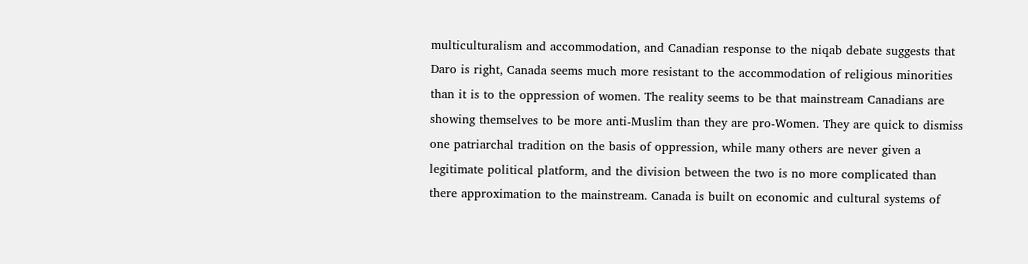multiculturalism and accommodation, and Canadian response to the niqab debate suggests that Daro is right, Canada seems much more resistant to the accommodation of religious minorities than it is to the oppression of women. The reality seems to be that mainstream Canadians are showing themselves to be more anti-Muslim than they are pro-Women. They are quick to dismiss one patriarchal tradition on the basis of oppression, while many others are never given a legitimate political platform, and the division between the two is no more complicated than there approximation to the mainstream. Canada is built on economic and cultural systems of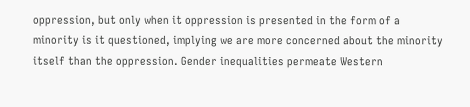oppression, but only when it oppression is presented in the form of a minority is it questioned, implying we are more concerned about the minority itself than the oppression. Gender inequalities permeate Western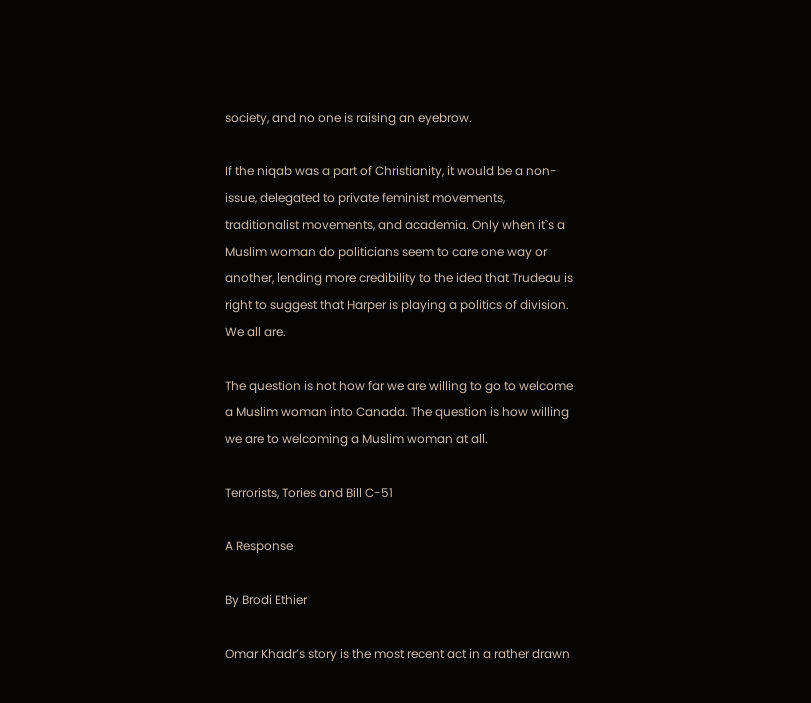society, and no one is raising an eyebrow.

If the niqab was a part of Christianity, it would be a non-issue, delegated to private feminist movements, traditionalist movements, and academia. Only when it`s a Muslim woman do politicians seem to care one way or another, lending more credibility to the idea that Trudeau is right to suggest that Harper is playing a politics of division. We all are.

The question is not how far we are willing to go to welcome a Muslim woman into Canada. The question is how willing we are to welcoming a Muslim woman at all.

Terrorists, Tories and Bill C-51

A Response

By Brodi Ethier

Omar Khadr’s story is the most recent act in a rather drawn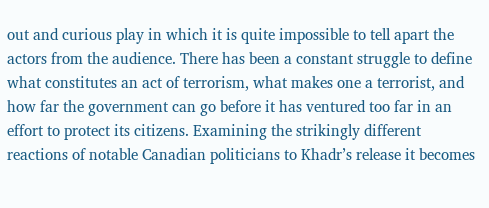out and curious play in which it is quite impossible to tell apart the actors from the audience. There has been a constant struggle to define what constitutes an act of terrorism, what makes one a terrorist, and how far the government can go before it has ventured too far in an effort to protect its citizens. Examining the strikingly different reactions of notable Canadian politicians to Khadr’s release it becomes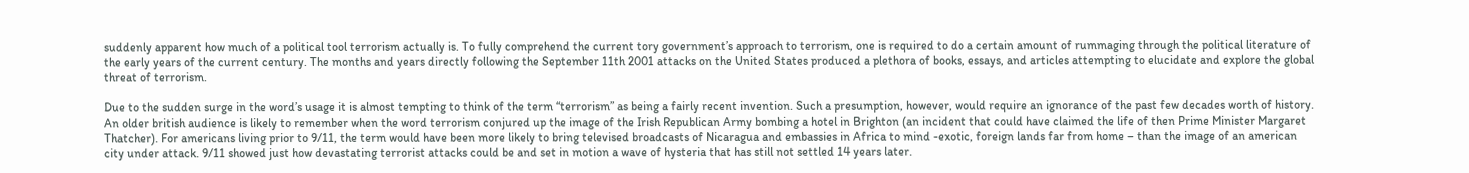suddenly apparent how much of a political tool terrorism actually is. To fully comprehend the current tory government’s approach to terrorism, one is required to do a certain amount of rummaging through the political literature of the early years of the current century. The months and years directly following the September 11th 2001 attacks on the United States produced a plethora of books, essays, and articles attempting to elucidate and explore the global threat of terrorism.

Due to the sudden surge in the word’s usage it is almost tempting to think of the term “terrorism” as being a fairly recent invention. Such a presumption, however, would require an ignorance of the past few decades worth of history. An older british audience is likely to remember when the word terrorism conjured up the image of the Irish Republican Army bombing a hotel in Brighton (an incident that could have claimed the life of then Prime Minister Margaret Thatcher). For americans living prior to 9/11, the term would have been more likely to bring televised broadcasts of Nicaragua and embassies in Africa to mind -exotic, foreign lands far from home – than the image of an american city under attack. 9/11 showed just how devastating terrorist attacks could be and set in motion a wave of hysteria that has still not settled 14 years later.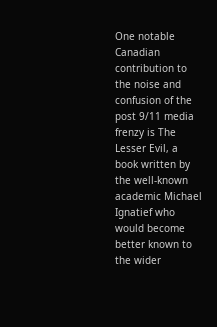One notable Canadian contribution to the noise and confusion of the post 9/11 media frenzy is The Lesser Evil, a book written by the well-known academic Michael Ignatief who would become better known to the wider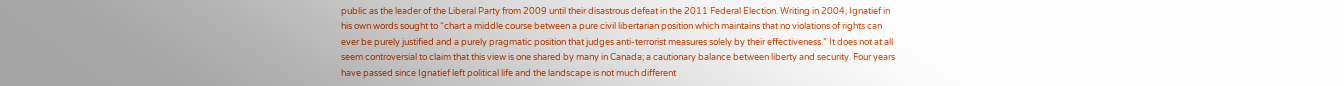public as the leader of the Liberal Party from 2009 until their disastrous defeat in the 2011 Federal Election. Writing in 2004, Ignatief in his own words sought to “chart a middle course between a pure civil libertarian position which maintains that no violations of rights can ever be purely justified and a purely pragmatic position that judges anti-terrorist measures solely by their effectiveness.” It does not at all seem controversial to claim that this view is one shared by many in Canada; a cautionary balance between liberty and security. Four years have passed since Ignatief left political life and the landscape is not much different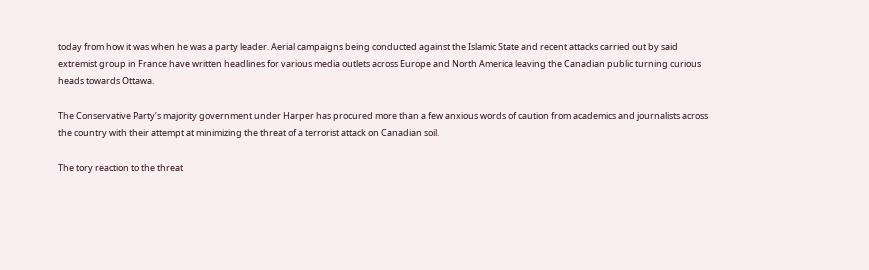today from how it was when he was a party leader. Aerial campaigns being conducted against the Islamic State and recent attacks carried out by said extremist group in France have written headlines for various media outlets across Europe and North America leaving the Canadian public turning curious heads towards Ottawa.

The Conservative Party’s majority government under Harper has procured more than a few anxious words of caution from academics and journalists across the country with their attempt at minimizing the threat of a terrorist attack on Canadian soil.

The tory reaction to the threat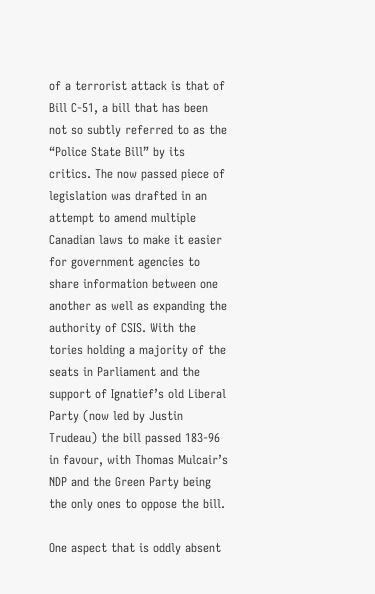of a terrorist attack is that of Bill C-51, a bill that has been not so subtly referred to as the “Police State Bill” by its critics. The now passed piece of legislation was drafted in an attempt to amend multiple Canadian laws to make it easier for government agencies to share information between one another as well as expanding the authority of CSIS. With the tories holding a majority of the seats in Parliament and the support of Ignatief’s old Liberal Party (now led by Justin Trudeau) the bill passed 183-96 in favour, with Thomas Mulcair’s NDP and the Green Party being the only ones to oppose the bill.

One aspect that is oddly absent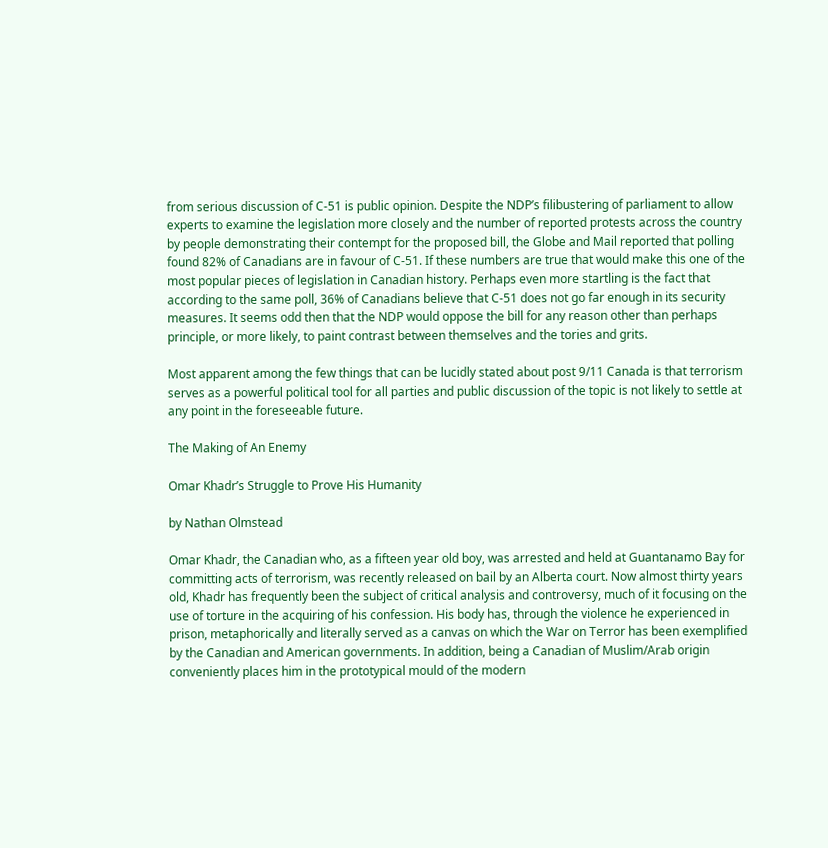from serious discussion of C-51 is public opinion. Despite the NDP’s filibustering of parliament to allow experts to examine the legislation more closely and the number of reported protests across the country by people demonstrating their contempt for the proposed bill, the Globe and Mail reported that polling found 82% of Canadians are in favour of C-51. If these numbers are true that would make this one of the most popular pieces of legislation in Canadian history. Perhaps even more startling is the fact that according to the same poll, 36% of Canadians believe that C-51 does not go far enough in its security measures. It seems odd then that the NDP would oppose the bill for any reason other than perhaps principle, or more likely, to paint contrast between themselves and the tories and grits.

Most apparent among the few things that can be lucidly stated about post 9/11 Canada is that terrorism serves as a powerful political tool for all parties and public discussion of the topic is not likely to settle at any point in the foreseeable future.

The Making of An Enemy

Omar Khadr’s Struggle to Prove His Humanity

by Nathan Olmstead

Omar Khadr, the Canadian who, as a fifteen year old boy, was arrested and held at Guantanamo Bay for committing acts of terrorism, was recently released on bail by an Alberta court. Now almost thirty years old, Khadr has frequently been the subject of critical analysis and controversy, much of it focusing on the use of torture in the acquiring of his confession. His body has, through the violence he experienced in prison, metaphorically and literally served as a canvas on which the War on Terror has been exemplified by the Canadian and American governments. In addition, being a Canadian of Muslim/Arab origin conveniently places him in the prototypical mould of the modern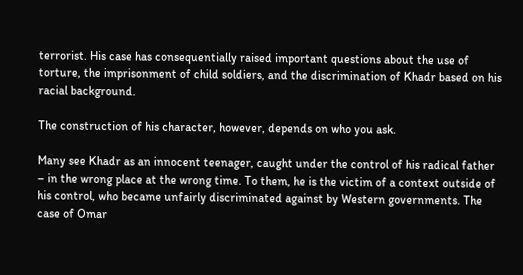terrorist. His case has consequentially raised important questions about the use of torture, the imprisonment of child soldiers, and the discrimination of Khadr based on his racial background.

The construction of his character, however, depends on who you ask.

Many see Khadr as an innocent teenager, caught under the control of his radical father – in the wrong place at the wrong time. To them, he is the victim of a context outside of his control, who became unfairly discriminated against by Western governments. The case of Omar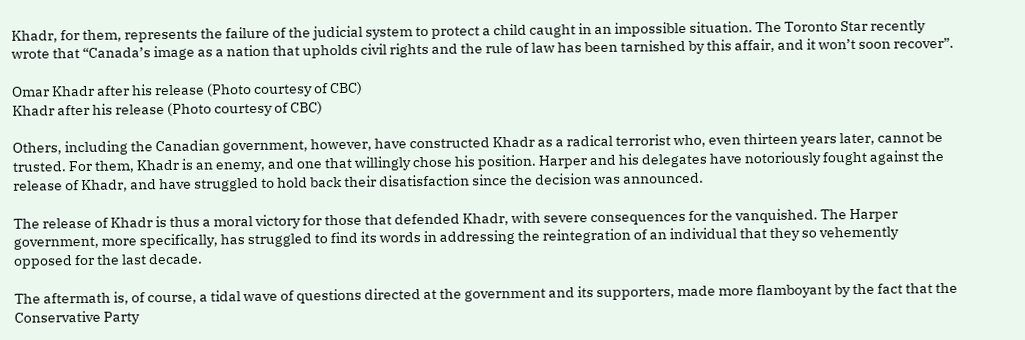Khadr, for them, represents the failure of the judicial system to protect a child caught in an impossible situation. The Toronto Star recently wrote that “Canada’s image as a nation that upholds civil rights and the rule of law has been tarnished by this affair, and it won’t soon recover”.

Omar Khadr after his release (Photo courtesy of CBC)
Khadr after his release (Photo courtesy of CBC)

Others, including the Canadian government, however, have constructed Khadr as a radical terrorist who, even thirteen years later, cannot be trusted. For them, Khadr is an enemy, and one that willingly chose his position. Harper and his delegates have notoriously fought against the release of Khadr, and have struggled to hold back their disatisfaction since the decision was announced.

The release of Khadr is thus a moral victory for those that defended Khadr, with severe consequences for the vanquished. The Harper government, more specifically, has struggled to find its words in addressing the reintegration of an individual that they so vehemently opposed for the last decade.

The aftermath is, of course, a tidal wave of questions directed at the government and its supporters, made more flamboyant by the fact that the Conservative Party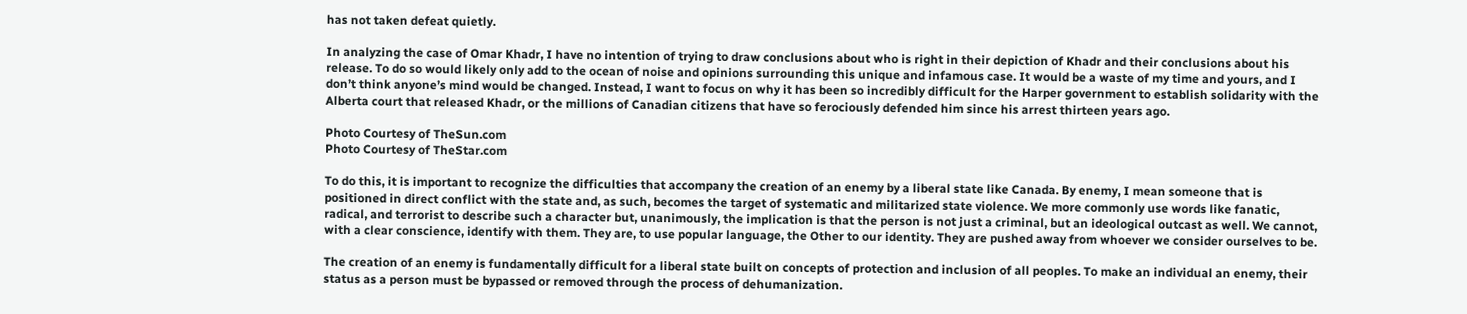has not taken defeat quietly.

In analyzing the case of Omar Khadr, I have no intention of trying to draw conclusions about who is right in their depiction of Khadr and their conclusions about his release. To do so would likely only add to the ocean of noise and opinions surrounding this unique and infamous case. It would be a waste of my time and yours, and I don’t think anyone’s mind would be changed. Instead, I want to focus on why it has been so incredibly difficult for the Harper government to establish solidarity with the Alberta court that released Khadr, or the millions of Canadian citizens that have so ferociously defended him since his arrest thirteen years ago.

Photo Courtesy of TheSun.com
Photo Courtesy of TheStar.com

To do this, it is important to recognize the difficulties that accompany the creation of an enemy by a liberal state like Canada. By enemy, I mean someone that is positioned in direct conflict with the state and, as such, becomes the target of systematic and militarized state violence. We more commonly use words like fanatic, radical, and terrorist to describe such a character but, unanimously, the implication is that the person is not just a criminal, but an ideological outcast as well. We cannot, with a clear conscience, identify with them. They are, to use popular language, the Other to our identity. They are pushed away from whoever we consider ourselves to be.

The creation of an enemy is fundamentally difficult for a liberal state built on concepts of protection and inclusion of all peoples. To make an individual an enemy, their status as a person must be bypassed or removed through the process of dehumanization.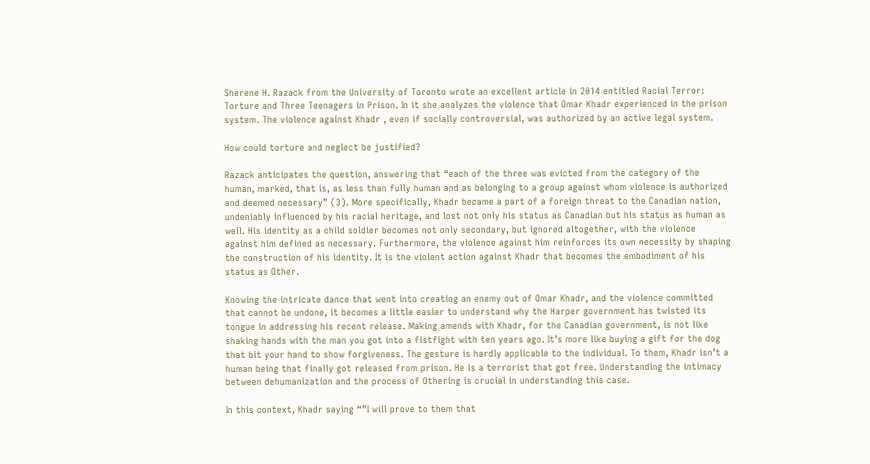Sherene H. Razack from the University of Toronto wrote an excellent article in 2014 entitled Racial Terror: Torture and Three Teenagers in Prison. In it she analyzes the violence that Omar Khadr experienced in the prison system. The violence against Khadr , even if socially controversial, was authorized by an active legal system.

How could torture and neglect be justified?

Razack anticipates the question, answering that “each of the three was evicted from the category of the human, marked, that is, as less than fully human and as belonging to a group against whom violence is authorized and deemed necessary” (3). More specifically, Khadr became a part of a foreign threat to the Canadian nation, undeniably influenced by his racial heritage, and lost not only his status as Canadian but his status as human as well. His identity as a child soldier becomes not only secondary, but ignored altogether, with the violence against him defined as necessary. Furthermore, the violence against him reinforces its own necessity by shaping the construction of his identity. It is the violent action against Khadr that becomes the embodiment of his status as Other.

Knowing the intricate dance that went into creating an enemy out of Omar Khadr, and the violence committed that cannot be undone, it becomes a little easier to understand why the Harper government has twisted its tongue in addressing his recent release. Making amends with Khadr, for the Canadian government, is not like shaking hands with the man you got into a fistfight with ten years ago. It’s more like buying a gift for the dog that bit your hand to show forgiveness. The gesture is hardly applicable to the individual. To them, Khadr isn’t a human being that finally got released from prison. He is a terrorist that got free. Understanding the intimacy between dehumanization and the process of Othering is crucial in understanding this case.

In this context, Khadr saying “”I will prove to them that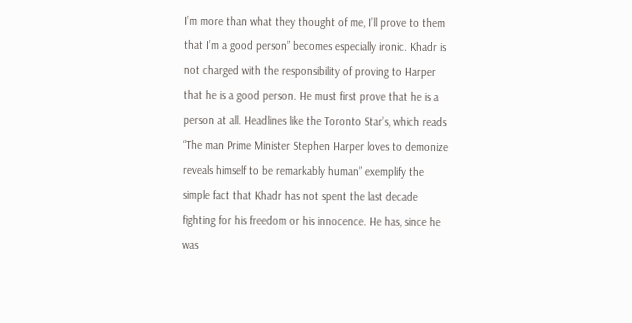I’m more than what they thought of me, I’ll prove to them that I’m a good person” becomes especially ironic. Khadr is not charged with the responsibility of proving to Harper that he is a good person. He must first prove that he is a person at all. Headlines like the Toronto Star’s, which reads “The man Prime Minister Stephen Harper loves to demonize reveals himself to be remarkably human” exemplify the simple fact that Khadr has not spent the last decade fighting for his freedom or his innocence. He has, since he was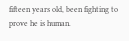fifteen years old, been fighting to prove he is human.